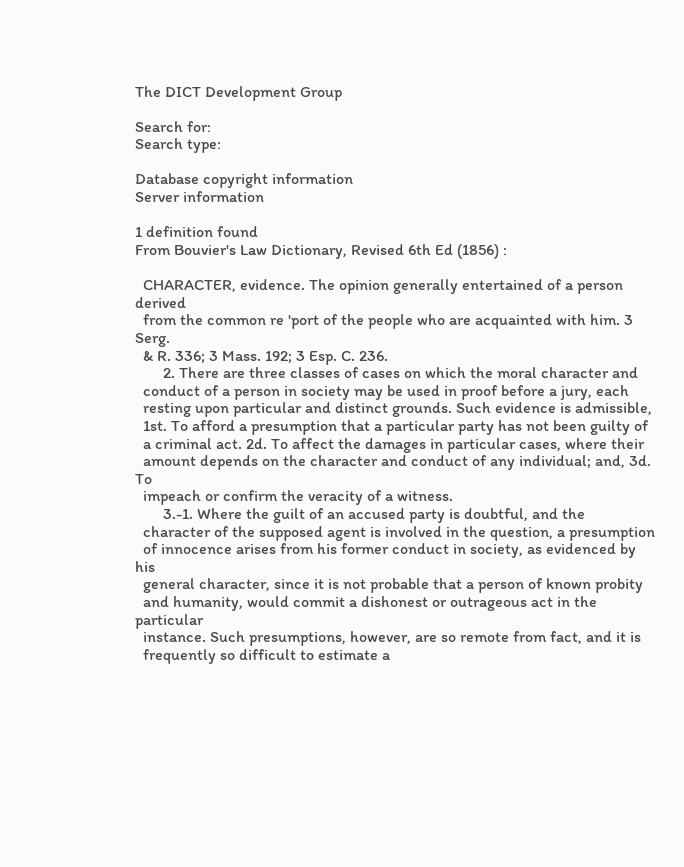The DICT Development Group

Search for:
Search type:

Database copyright information
Server information

1 definition found
From Bouvier's Law Dictionary, Revised 6th Ed (1856) :

  CHARACTER, evidence. The opinion generally entertained of a person derived
  from the common re 'port of the people who are acquainted with him. 3 Serg.
  & R. 336; 3 Mass. 192; 3 Esp. C. 236.
       2. There are three classes of cases on which the moral character and
  conduct of a person in society may be used in proof before a jury, each
  resting upon particular and distinct grounds. Such evidence is admissible,
  1st. To afford a presumption that a particular party has not been guilty of
  a criminal act. 2d. To affect the damages in particular cases, where their
  amount depends on the character and conduct of any individual; and, 3d. To
  impeach or confirm the veracity of a witness.
       3.-1. Where the guilt of an accused party is doubtful, and the
  character of the supposed agent is involved in the question, a presumption
  of innocence arises from his former conduct in society, as evidenced by his
  general character, since it is not probable that a person of known probity
  and humanity, would commit a dishonest or outrageous act in the particular
  instance. Such presumptions, however, are so remote from fact, and it is
  frequently so difficult to estimate a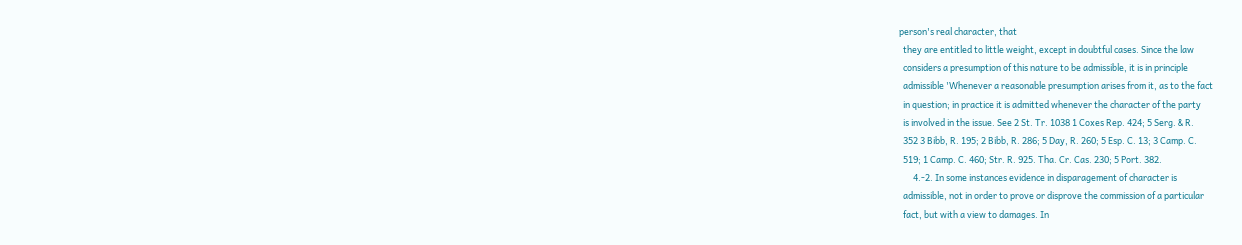person's real character, that
  they are entitled to little weight, except in doubtful cases. Since the law
  considers a presumption of this nature to be admissible, it is in principle
  admissible 'Whenever a reasonable presumption arises from it, as to the fact
  in question; in practice it is admitted whenever the character of the party
  is involved in the issue. See 2 St. Tr. 1038 1 Coxes Rep. 424; 5 Serg. & R.
  352 3 Bibb, R. 195; 2 Bibb, R. 286; 5 Day, R. 260; 5 Esp. C. 13; 3 Camp. C.
  519; 1 Camp. C. 460; Str. R. 925. Tha. Cr. Cas. 230; 5 Port. 382.
       4.-2. In some instances evidence in disparagement of character is
  admissible, not in order to prove or disprove the commission of a particular
  fact, but with a view to damages. In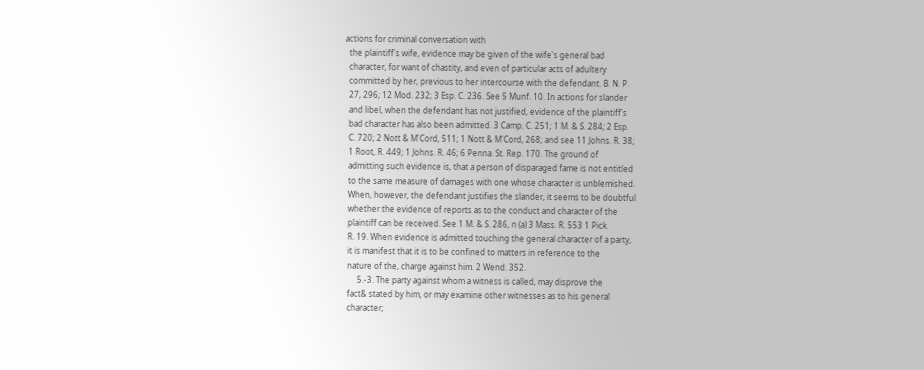actions for criminal conversation with
  the plaintiff's wife, evidence may be given of the wife's general bad
  character, for want of chastity, and even of particular acts of adultery
  committed by her, previous to her intercourse with the defendant. B. N. P.
  27, 296; 12 Mod. 232; 3 Esp. C. 236. See 5 Munf. 10. In actions for slander
  and libel, when the defendant has not justified, evidence of the plaintiff's
  bad character has also been admitted. 3 Camp. C. 251; 1 M. & S. 284; 2 Esp.
  C. 720; 2 Nott & M'Cord, 511; 1 Nott & M'Cord, 268; and see 11 Johns. R. 38;
  1 Root, R. 449; 1 Johns. R. 46; 6 Penna. St. Rep. 170. The ground of
  admitting such evidence is, that a person of disparaged fame is not entitled
  to the same measure of damages with one whose character is unblemished.
  When, however, the defendant justifies the slander, it seems to be doubtful
  whether the evidence of reports as to the conduct and character of the
  plaintiff can be received. See 1 M. & S. 286, n (a) 3 Mass. R. 553 1 Pick.
  R. 19. When evidence is admitted touching the general character of a party,
  it is manifest that it is to be confined to matters in reference to the
  nature of the, charge against him. 2 Wend. 352.
       5.-3. The party against whom a witness is called, may disprove the
  fact& stated by him, or may examine other witnesses as to his general
  character;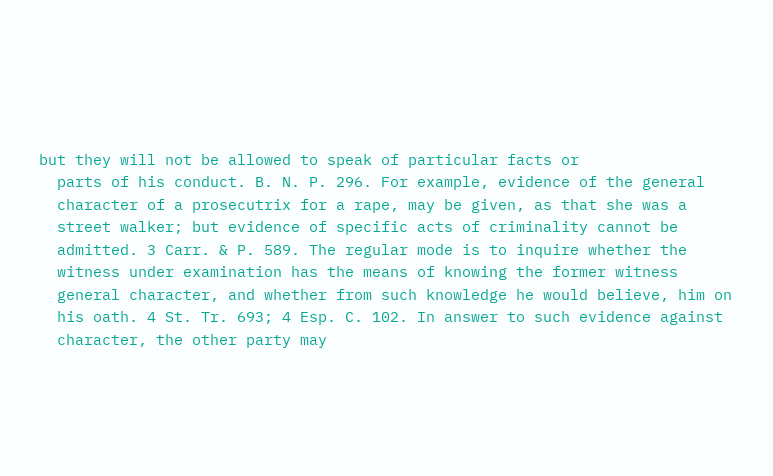but they will not be allowed to speak of particular facts or
  parts of his conduct. B. N. P. 296. For example, evidence of the general
  character of a prosecutrix for a rape, may be given, as that she was a
  street walker; but evidence of specific acts of criminality cannot be
  admitted. 3 Carr. & P. 589. The regular mode is to inquire whether the
  witness under examination has the means of knowing the former witness
  general character, and whether from such knowledge he would believe, him on
  his oath. 4 St. Tr. 693; 4 Esp. C. 102. In answer to such evidence against
  character, the other party may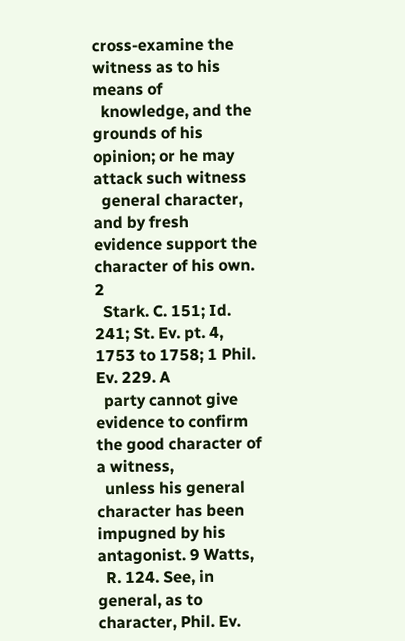cross-examine the witness as to his means of
  knowledge, and the grounds of his opinion; or he may attack such witness
  general character, and by fresh evidence support the character of his own. 2
  Stark. C. 151; Id. 241; St. Ev. pt. 4, 1753 to 1758; 1 Phil. Ev. 229. A
  party cannot give evidence to confirm the good character of a witness,
  unless his general character has been impugned by his antagonist. 9 Watts,
  R. 124. See, in general, as to character, Phil. Ev.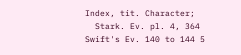Index, tit. Character;
  Stark. Ev. pl. 4, 364 Swift's Ev. 140 to 144 5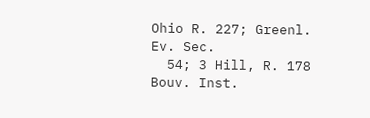Ohio R. 227; Greenl. Ev. Sec.
  54; 3 Hill, R. 178 Bouv. Inst.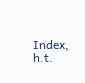Index, h.t.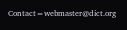Contact=webmaster@dict.org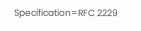Specification=RFC 2229